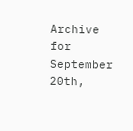Archive for September 20th,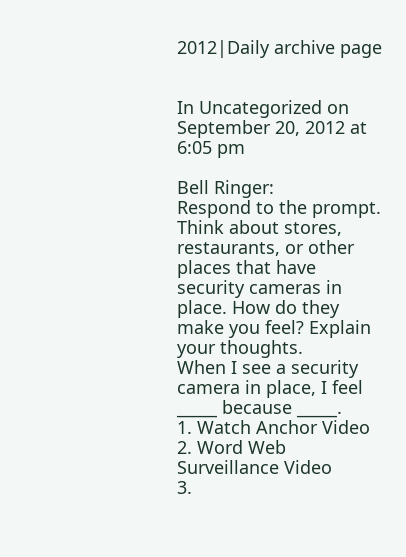2012|Daily archive page


In Uncategorized on September 20, 2012 at 6:05 pm

Bell Ringer:
Respond to the prompt.
Think about stores, restaurants, or other places that have security cameras in place. How do they make you feel? Explain your thoughts.
When I see a security camera in place, I feel _____ because _____.
1. Watch Anchor Video
2. Word Web Surveillance Video
3.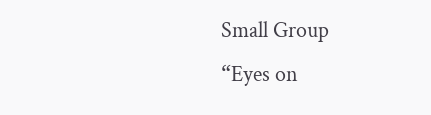Small Group
“Eyes on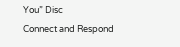You” Disc
Connect and Respond